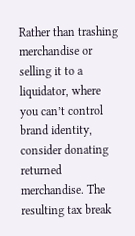Rather than trashing merchandise or selling it to a liquidator, where you can’t control brand identity, consider donating returned merchandise. The resulting tax break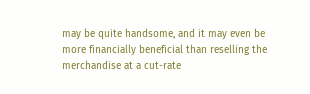may be quite handsome, and it may even be more financially beneficial than reselling the merchandise at a cut-rate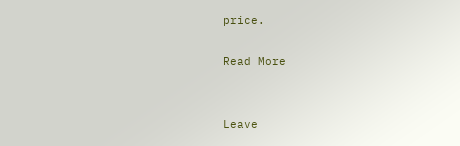price.

Read More


Leave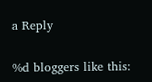a Reply

%d bloggers like this: